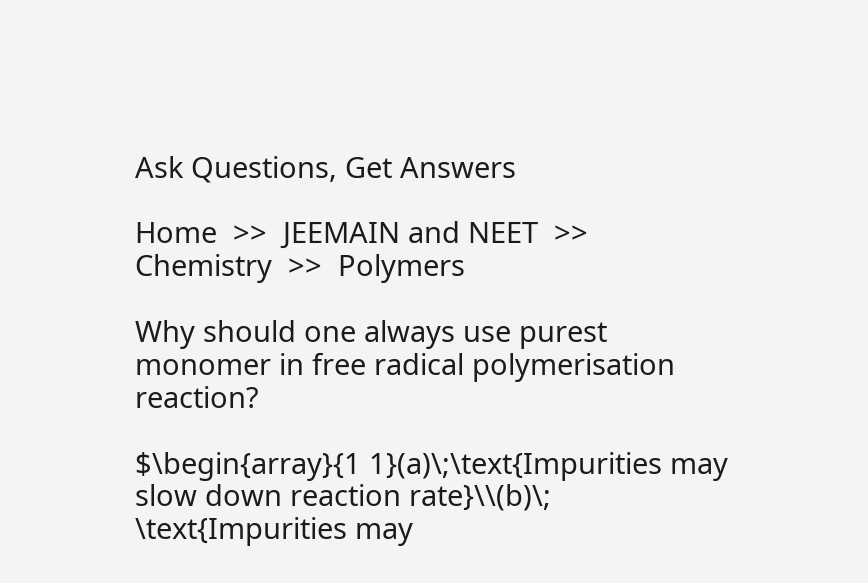Ask Questions, Get Answers

Home  >>  JEEMAIN and NEET  >>  Chemistry  >>  Polymers

Why should one always use purest monomer in free radical polymerisation reaction?

$\begin{array}{1 1}(a)\;\text{Impurities may slow down reaction rate}\\(b)\; \text{Impurities may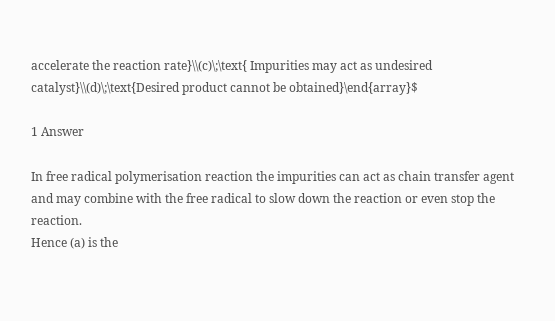accelerate the reaction rate}\\(c)\;\text{ Impurities may act as undesired catalyst}\\(d)\;\text{Desired product cannot be obtained}\end{array}$

1 Answer

In free radical polymerisation reaction the impurities can act as chain transfer agent and may combine with the free radical to slow down the reaction or even stop the reaction.
Hence (a) is the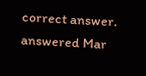correct answer.
answered Mar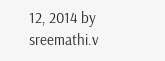12, 2014 by sreemathi.v